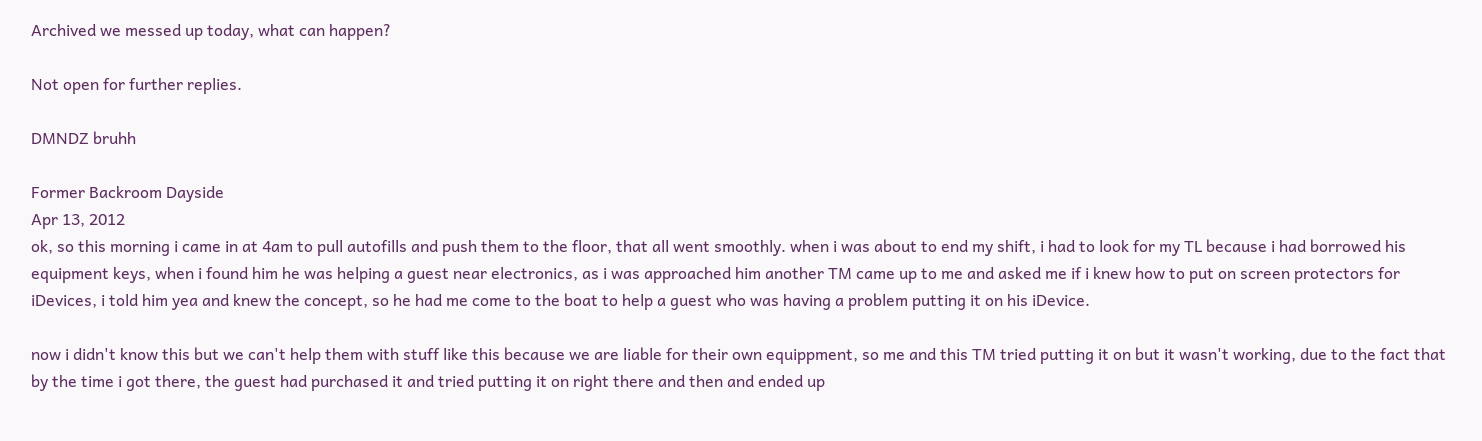Archived we messed up today, what can happen?

Not open for further replies.

DMNDZ bruhh

Former Backroom Dayside
Apr 13, 2012
ok, so this morning i came in at 4am to pull autofills and push them to the floor, that all went smoothly. when i was about to end my shift, i had to look for my TL because i had borrowed his equipment keys, when i found him he was helping a guest near electronics, as i was approached him another TM came up to me and asked me if i knew how to put on screen protectors for iDevices, i told him yea and knew the concept, so he had me come to the boat to help a guest who was having a problem putting it on his iDevice.

now i didn't know this but we can't help them with stuff like this because we are liable for their own equippment, so me and this TM tried putting it on but it wasn't working, due to the fact that by the time i got there, the guest had purchased it and tried putting it on right there and then and ended up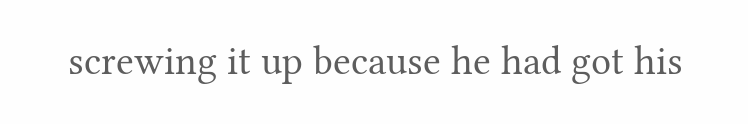screwing it up because he had got his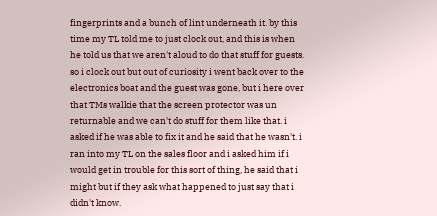fingerprints and a bunch of lint underneath it. by this time my TL told me to just clock out, and this is when he told us that we aren't aloud to do that stuff for guests. so i clock out but out of curiosity i went back over to the electronics boat and the guest was gone, but i here over that TMs walkie that the screen protector was un returnable and we can't do stuff for them like that. i asked if he was able to fix it and he said that he wasn't. i ran into my TL on the sales floor and i asked him if i would get in trouble for this sort of thing, he said that i might but if they ask what happened to just say that i didn't know.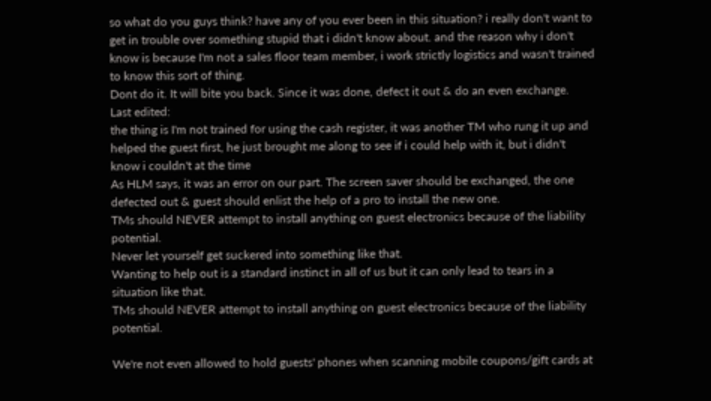so what do you guys think? have any of you ever been in this situation? i really don't want to get in trouble over something stupid that i didn't know about. and the reason why i don't know is because I'm not a sales floor team member, i work strictly logistics and wasn't trained to know this sort of thing.
Dont do it. It will bite you back. Since it was done, defect it out & do an even exchange.
Last edited:
the thing is I'm not trained for using the cash register, it was another TM who rung it up and helped the guest first, he just brought me along to see if i could help with it, but i didn't know i couldn't at the time
As HLM says, it was an error on our part. The screen saver should be exchanged, the one defected out & guest should enlist the help of a pro to install the new one.
TMs should NEVER attempt to install anything on guest electronics because of the liability potential.
Never let yourself get suckered into something like that.
Wanting to help out is a standard instinct in all of us but it can only lead to tears in a situation like that.
TMs should NEVER attempt to install anything on guest electronics because of the liability potential.

We're not even allowed to hold guests' phones when scanning mobile coupons/gift cards at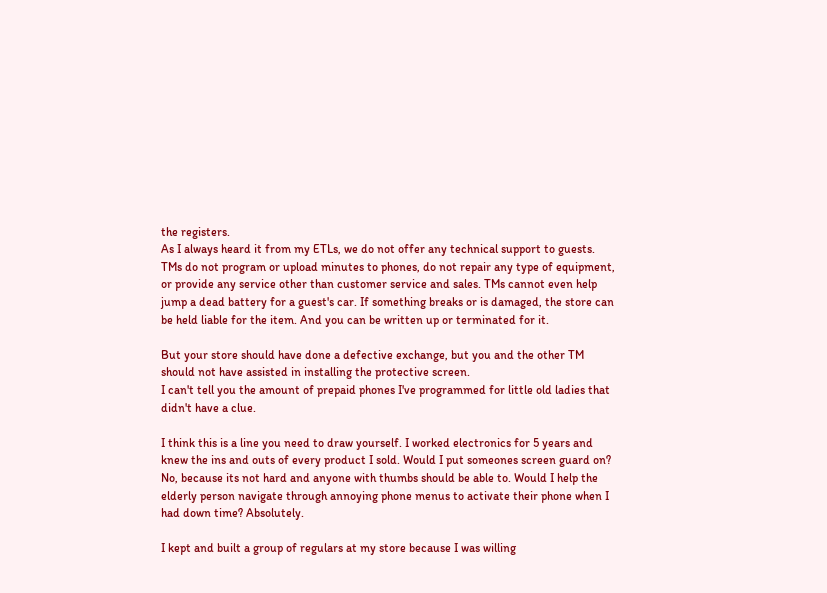the registers.
As I always heard it from my ETLs, we do not offer any technical support to guests. TMs do not program or upload minutes to phones, do not repair any type of equipment, or provide any service other than customer service and sales. TMs cannot even help jump a dead battery for a guest's car. If something breaks or is damaged, the store can be held liable for the item. And you can be written up or terminated for it.

But your store should have done a defective exchange, but you and the other TM should not have assisted in installing the protective screen.
I can't tell you the amount of prepaid phones I've programmed for little old ladies that didn't have a clue.

I think this is a line you need to draw yourself. I worked electronics for 5 years and knew the ins and outs of every product I sold. Would I put someones screen guard on? No, because its not hard and anyone with thumbs should be able to. Would I help the elderly person navigate through annoying phone menus to activate their phone when I had down time? Absolutely.

I kept and built a group of regulars at my store because I was willing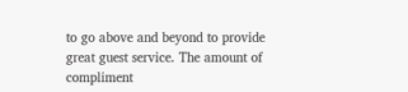to go above and beyond to provide great guest service. The amount of compliment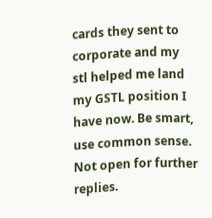cards they sent to corporate and my stl helped me land my GSTL position I have now. Be smart, use common sense.
Not open for further replies.